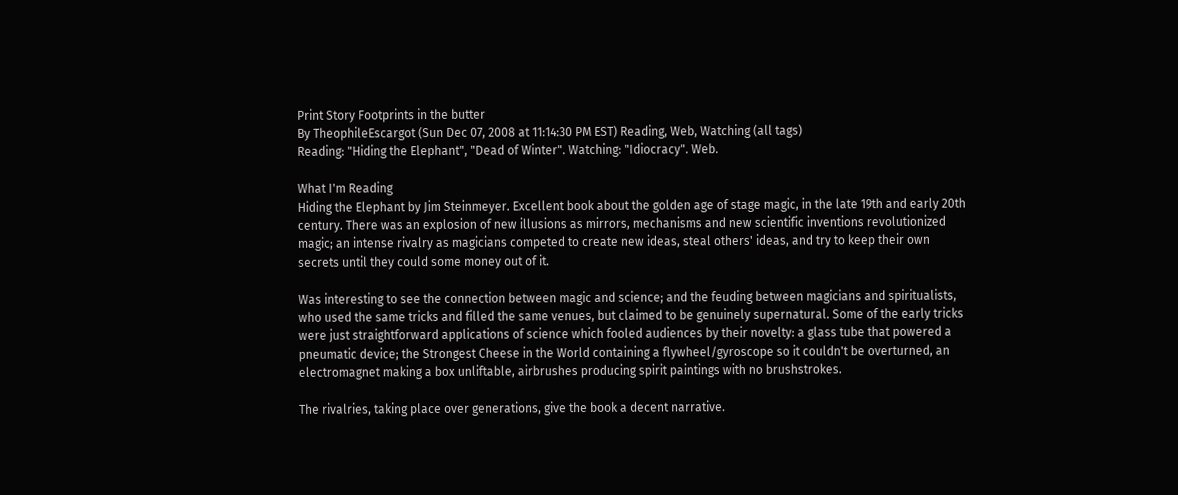Print Story Footprints in the butter
By TheophileEscargot (Sun Dec 07, 2008 at 11:14:30 PM EST) Reading, Web, Watching (all tags)
Reading: "Hiding the Elephant", "Dead of Winter". Watching: "Idiocracy". Web.

What I'm Reading
Hiding the Elephant by Jim Steinmeyer. Excellent book about the golden age of stage magic, in the late 19th and early 20th century. There was an explosion of new illusions as mirrors, mechanisms and new scientific inventions revolutionized magic; an intense rivalry as magicians competed to create new ideas, steal others' ideas, and try to keep their own secrets until they could some money out of it.

Was interesting to see the connection between magic and science; and the feuding between magicians and spiritualists, who used the same tricks and filled the same venues, but claimed to be genuinely supernatural. Some of the early tricks were just straightforward applications of science which fooled audiences by their novelty: a glass tube that powered a pneumatic device; the Strongest Cheese in the World containing a flywheel/gyroscope so it couldn't be overturned, an electromagnet making a box unliftable, airbrushes producing spirit paintings with no brushstrokes.

The rivalries, taking place over generations, give the book a decent narrative.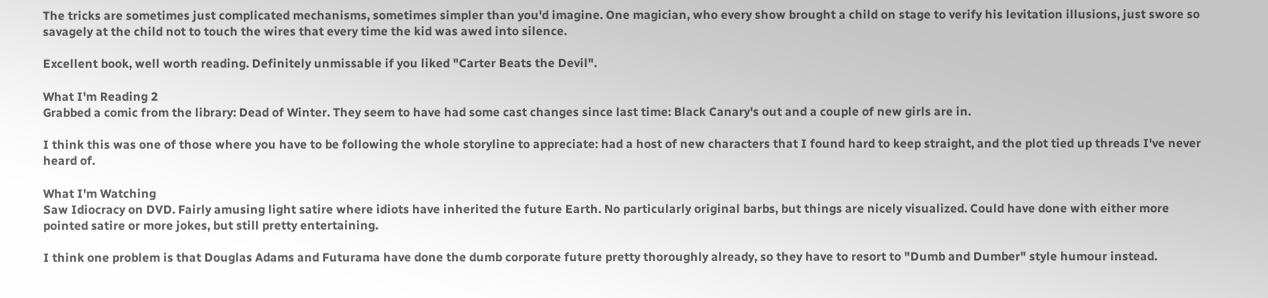The tricks are sometimes just complicated mechanisms, sometimes simpler than you'd imagine. One magician, who every show brought a child on stage to verify his levitation illusions, just swore so savagely at the child not to touch the wires that every time the kid was awed into silence.

Excellent book, well worth reading. Definitely unmissable if you liked "Carter Beats the Devil".

What I'm Reading 2
Grabbed a comic from the library: Dead of Winter. They seem to have had some cast changes since last time: Black Canary's out and a couple of new girls are in.

I think this was one of those where you have to be following the whole storyline to appreciate: had a host of new characters that I found hard to keep straight, and the plot tied up threads I've never heard of.

What I'm Watching
Saw Idiocracy on DVD. Fairly amusing light satire where idiots have inherited the future Earth. No particularly original barbs, but things are nicely visualized. Could have done with either more pointed satire or more jokes, but still pretty entertaining.

I think one problem is that Douglas Adams and Futurama have done the dumb corporate future pretty thoroughly already, so they have to resort to "Dumb and Dumber" style humour instead.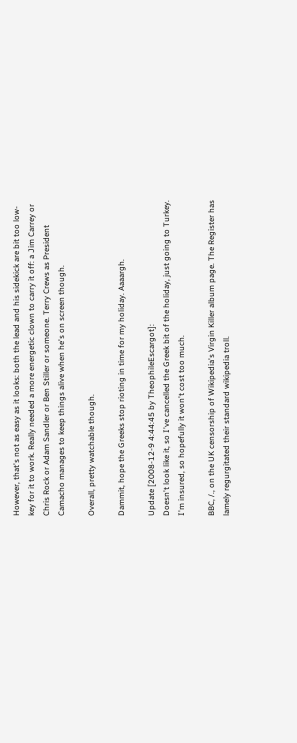However, that's not as easy as it looks: both the lead and his sidekick are bit too low-key for it to work. Really needed a more energetic clown to carry it off: a Jim Carrey or Chris Rock or Adam Sandler or Ben Stiller or someone. Terry Crews as President Camacho manages to keep things alive when he's on screen though.

Overall, pretty watchable though.

Dammit, hope the Greeks stop rioting in time for my holiday. Aaaargh.

Update [2008-12-9 4:44:45 by TheophileEscargot]:
Doesn't look like it, so I've cancelled the Greek bit of the holiday, just going to Turkey. I'm insured, so hopefully it won't cost too much.

BBC, /., on the UK censorship of Wikipedia's Virgin Killer album page. The Register has lamely regurgitated their standard wikipedia troll.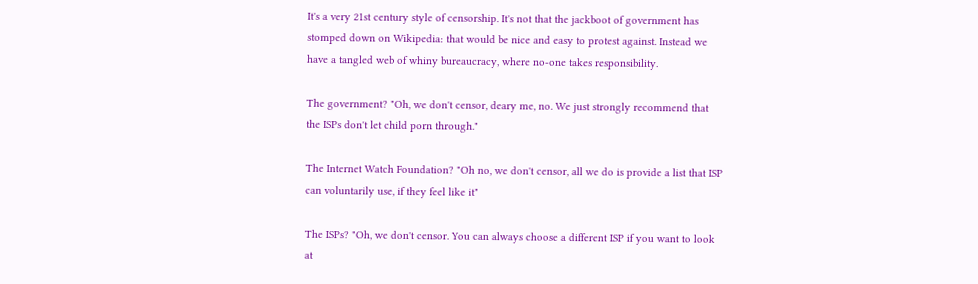It's a very 21st century style of censorship. It's not that the jackboot of government has stomped down on Wikipedia: that would be nice and easy to protest against. Instead we have a tangled web of whiny bureaucracy, where no-one takes responsibility.

The government? "Oh, we don't censor, deary me, no. We just strongly recommend that the ISPs don't let child porn through."

The Internet Watch Foundation? "Oh no, we don't censor, all we do is provide a list that ISP can voluntarily use, if they feel like it"

The ISPs? "Oh, we don't censor. You can always choose a different ISP if you want to look at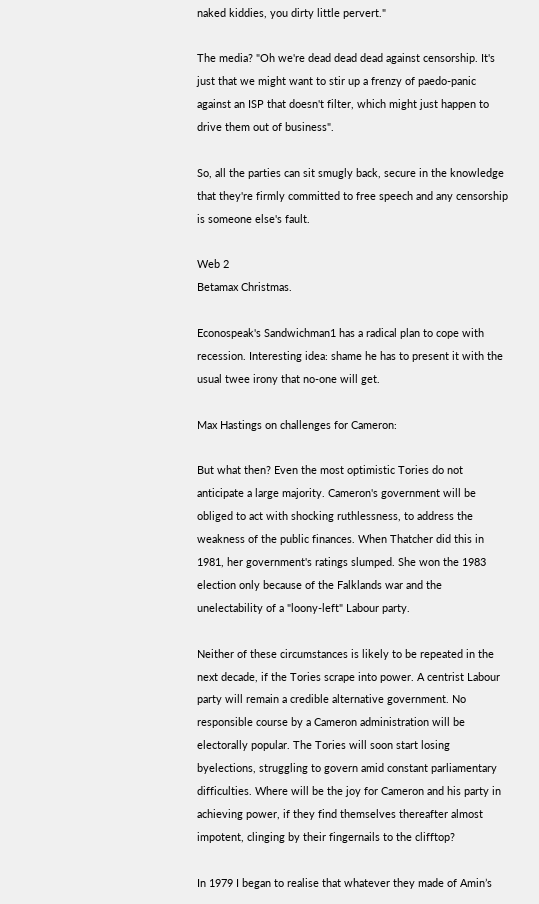naked kiddies, you dirty little pervert."

The media? "Oh we're dead dead dead against censorship. It's just that we might want to stir up a frenzy of paedo-panic against an ISP that doesn't filter, which might just happen to drive them out of business".

So, all the parties can sit smugly back, secure in the knowledge that they're firmly committed to free speech and any censorship is someone else's fault.

Web 2
Betamax Christmas.

Econospeak's Sandwichman1 has a radical plan to cope with recession. Interesting idea: shame he has to present it with the usual twee irony that no-one will get.

Max Hastings on challenges for Cameron:

But what then? Even the most optimistic Tories do not anticipate a large majority. Cameron's government will be obliged to act with shocking ruthlessness, to address the weakness of the public finances. When Thatcher did this in 1981, her government's ratings slumped. She won the 1983 election only because of the Falklands war and the unelectability of a "loony-left" Labour party.

Neither of these circumstances is likely to be repeated in the next decade, if the Tories scrape into power. A centrist Labour party will remain a credible alternative government. No responsible course by a Cameron administration will be electorally popular. The Tories will soon start losing byelections, struggling to govern amid constant parliamentary difficulties. Where will be the joy for Cameron and his party in achieving power, if they find themselves thereafter almost impotent, clinging by their fingernails to the clifftop?

In 1979 I began to realise that whatever they made of Amin’s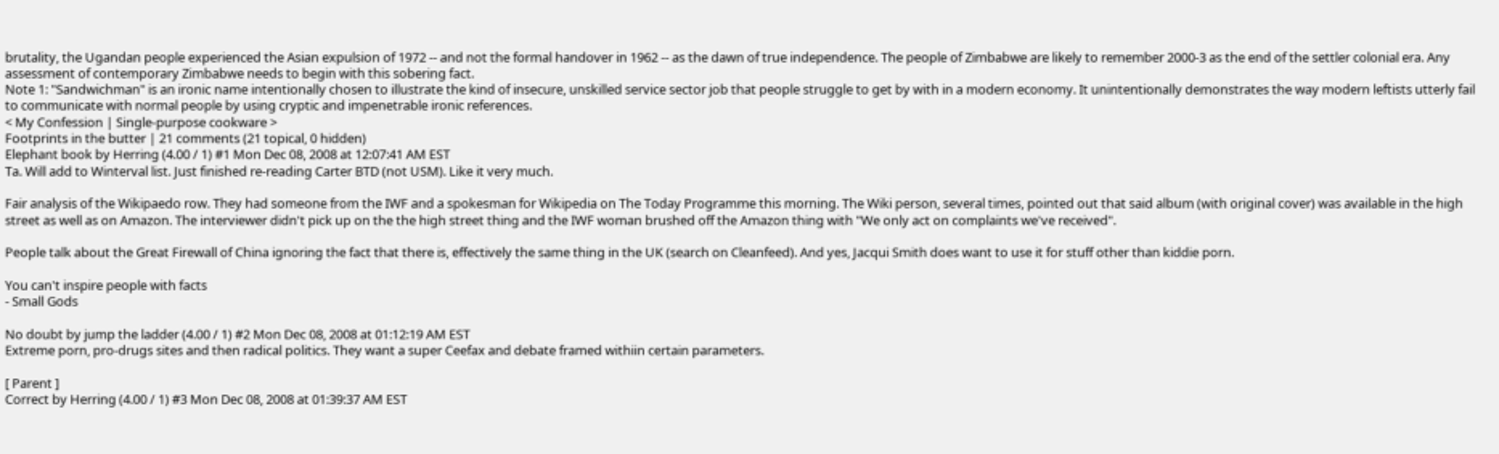brutality, the Ugandan people experienced the Asian expulsion of 1972 -- and not the formal handover in 1962 -- as the dawn of true independence. The people of Zimbabwe are likely to remember 2000-3 as the end of the settler colonial era. Any assessment of contemporary Zimbabwe needs to begin with this sobering fact.
Note 1: "Sandwichman" is an ironic name intentionally chosen to illustrate the kind of insecure, unskilled service sector job that people struggle to get by with in a modern economy. It unintentionally demonstrates the way modern leftists utterly fail to communicate with normal people by using cryptic and impenetrable ironic references.
< My Confession | Single-purpose cookware >
Footprints in the butter | 21 comments (21 topical, 0 hidden)
Elephant book by Herring (4.00 / 1) #1 Mon Dec 08, 2008 at 12:07:41 AM EST
Ta. Will add to Winterval list. Just finished re-reading Carter BTD (not USM). Like it very much.

Fair analysis of the Wikipaedo row. They had someone from the IWF and a spokesman for Wikipedia on The Today Programme this morning. The Wiki person, several times, pointed out that said album (with original cover) was available in the high street as well as on Amazon. The interviewer didn't pick up on the the high street thing and the IWF woman brushed off the Amazon thing with "We only act on complaints we've received".

People talk about the Great Firewall of China ignoring the fact that there is, effectively the same thing in the UK (search on Cleanfeed). And yes, Jacqui Smith does want to use it for stuff other than kiddie porn.

You can't inspire people with facts
- Small Gods

No doubt by jump the ladder (4.00 / 1) #2 Mon Dec 08, 2008 at 01:12:19 AM EST
Extreme porn, pro-drugs sites and then radical politics. They want a super Ceefax and debate framed withiin certain parameters.

[ Parent ]
Correct by Herring (4.00 / 1) #3 Mon Dec 08, 2008 at 01:39:37 AM EST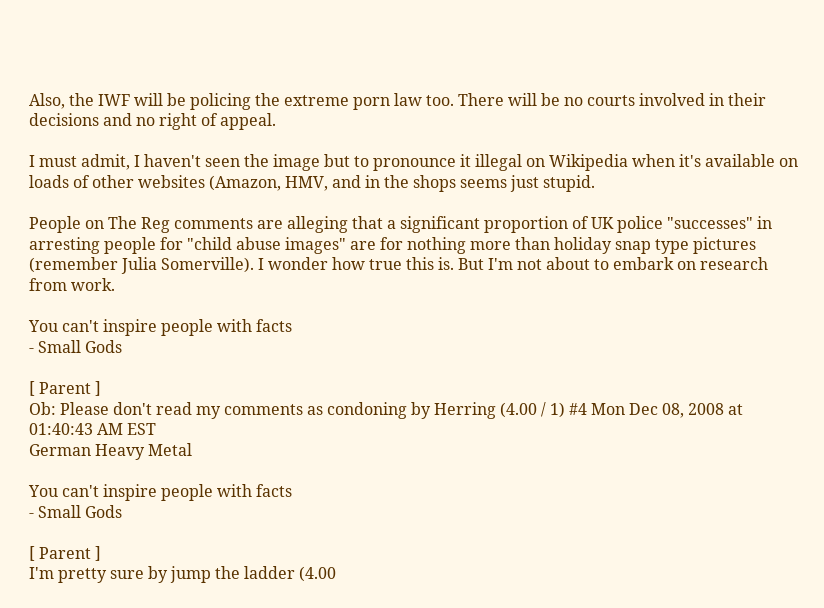Also, the IWF will be policing the extreme porn law too. There will be no courts involved in their decisions and no right of appeal.

I must admit, I haven't seen the image but to pronounce it illegal on Wikipedia when it's available on loads of other websites (Amazon, HMV, and in the shops seems just stupid.

People on The Reg comments are alleging that a significant proportion of UK police "successes" in arresting people for "child abuse images" are for nothing more than holiday snap type pictures (remember Julia Somerville). I wonder how true this is. But I'm not about to embark on research from work.

You can't inspire people with facts
- Small Gods

[ Parent ]
Ob: Please don't read my comments as condoning by Herring (4.00 / 1) #4 Mon Dec 08, 2008 at 01:40:43 AM EST
German Heavy Metal

You can't inspire people with facts
- Small Gods

[ Parent ]
I'm pretty sure by jump the ladder (4.00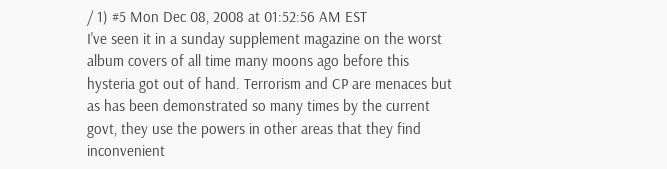/ 1) #5 Mon Dec 08, 2008 at 01:52:56 AM EST
I've seen it in a sunday supplement magazine on the worst album covers of all time many moons ago before this hysteria got out of hand. Terrorism and CP are menaces but as has been demonstrated so many times by the current govt, they use the powers in other areas that they find inconvenient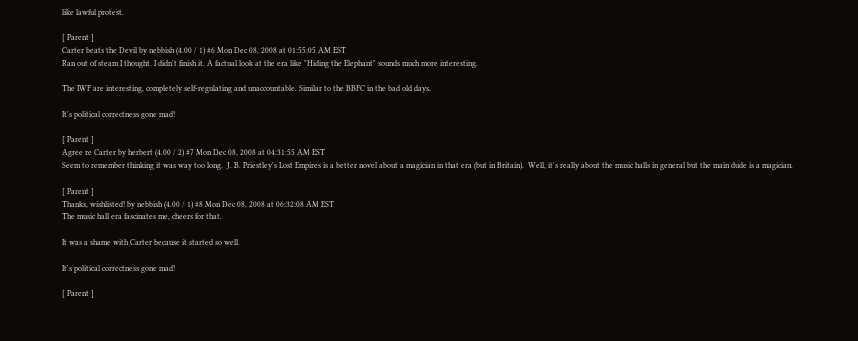like lawful protest.

[ Parent ]
Carter beats the Devil by nebbish (4.00 / 1) #6 Mon Dec 08, 2008 at 01:55:05 AM EST
Ran out of steam I thought. I didn't finish it. A factual look at the era like "Hiding the Elephant" sounds much more interesting.

The IWF are interesting, completely self-regulating and unaccountable. Similar to the BBFC in the bad old days.

It's political correctness gone mad!

[ Parent ]
Agree re Carter by herbert (4.00 / 2) #7 Mon Dec 08, 2008 at 04:31:55 AM EST
Seem to remember thinking it was way too long.  J. B. Priestley's Lost Empires is a better novel about a magician in that era (but in Britain).  Well, it's really about the music halls in general but the main dude is a magician.

[ Parent ]
Thanks, wishlisted! by nebbish (4.00 / 1) #8 Mon Dec 08, 2008 at 06:32:08 AM EST
The music hall era fascinates me, cheers for that.

It was a shame with Carter because it started so well.

It's political correctness gone mad!

[ Parent ]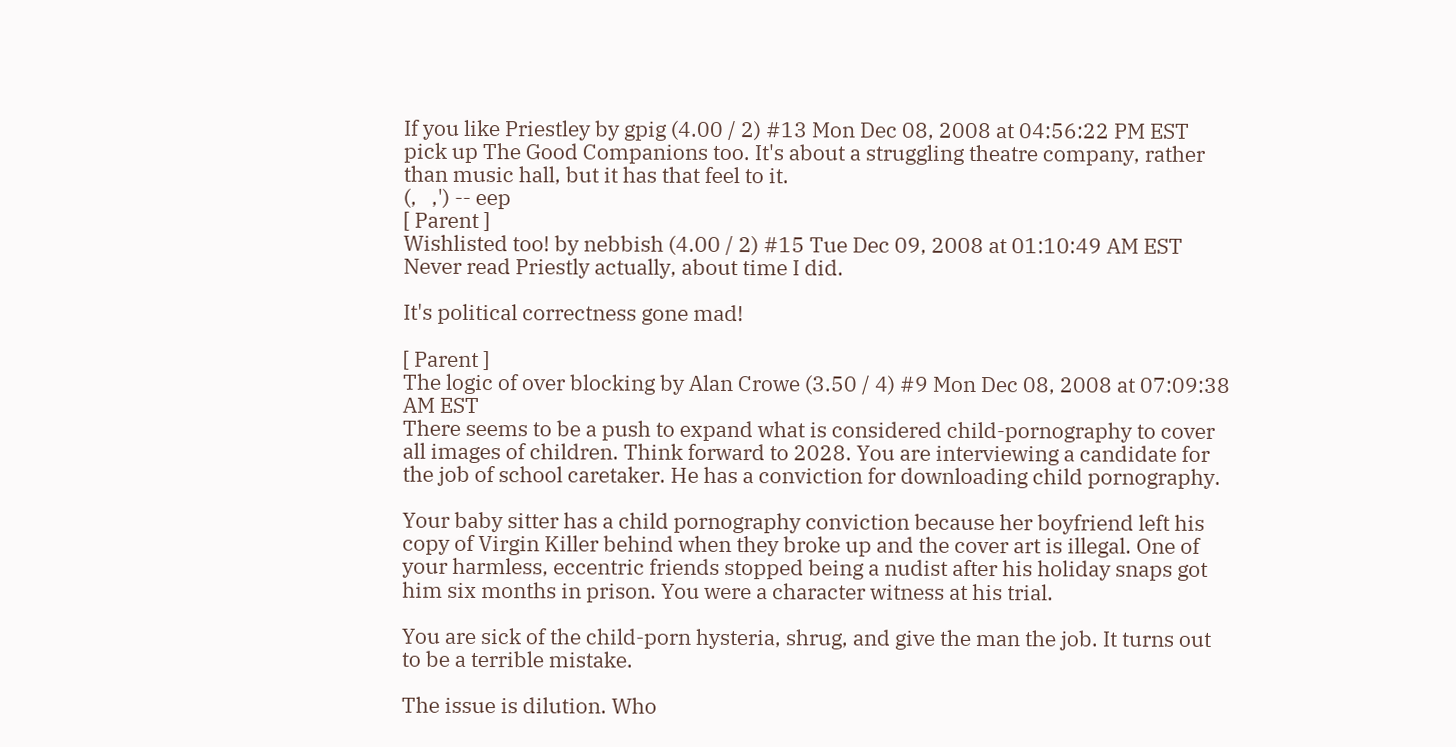If you like Priestley by gpig (4.00 / 2) #13 Mon Dec 08, 2008 at 04:56:22 PM EST
pick up The Good Companions too. It's about a struggling theatre company, rather than music hall, but it has that feel to it.
(,   ,') -- eep
[ Parent ]
Wishlisted too! by nebbish (4.00 / 2) #15 Tue Dec 09, 2008 at 01:10:49 AM EST
Never read Priestly actually, about time I did.

It's political correctness gone mad!

[ Parent ]
The logic of over blocking by Alan Crowe (3.50 / 4) #9 Mon Dec 08, 2008 at 07:09:38 AM EST
There seems to be a push to expand what is considered child-pornography to cover all images of children. Think forward to 2028. You are interviewing a candidate for the job of school caretaker. He has a conviction for downloading child pornography.

Your baby sitter has a child pornography conviction because her boyfriend left his copy of Virgin Killer behind when they broke up and the cover art is illegal. One of your harmless, eccentric friends stopped being a nudist after his holiday snaps got him six months in prison. You were a character witness at his trial.

You are sick of the child-porn hysteria, shrug, and give the man the job. It turns out to be a terrible mistake.

The issue is dilution. Who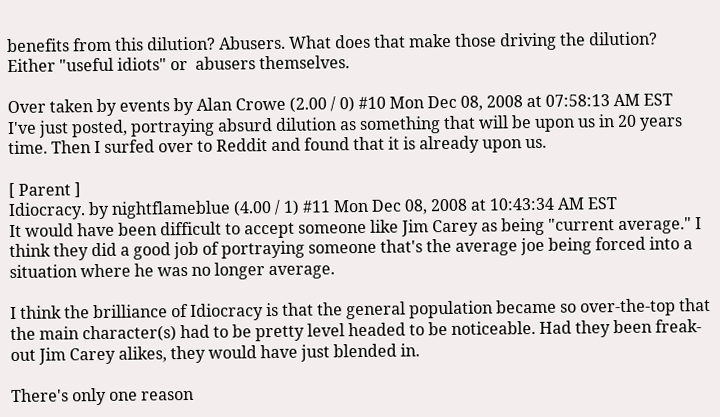benefits from this dilution? Abusers. What does that make those driving the dilution? Either "useful idiots" or  abusers themselves.

Over taken by events by Alan Crowe (2.00 / 0) #10 Mon Dec 08, 2008 at 07:58:13 AM EST
I've just posted, portraying absurd dilution as something that will be upon us in 20 years time. Then I surfed over to Reddit and found that it is already upon us.

[ Parent ]
Idiocracy. by nightflameblue (4.00 / 1) #11 Mon Dec 08, 2008 at 10:43:34 AM EST
It would have been difficult to accept someone like Jim Carey as being "current average." I think they did a good job of portraying someone that's the average joe being forced into a situation where he was no longer average.

I think the brilliance of Idiocracy is that the general population became so over-the-top that the main character(s) had to be pretty level headed to be noticeable. Had they been freak-out Jim Carey alikes, they would have just blended in.

There's only one reason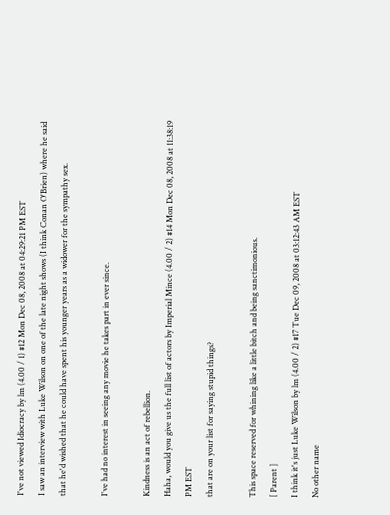I've not viewed Idiocracy by lm (4.00 / 1) #12 Mon Dec 08, 2008 at 04:29:21 PM EST
I saw an interview with Luke Wilson on one of the late night shows (I think Conan O'Brien) where he said that he'd wished that he could have spent his younger years as a widower for the sympathy sex.

I've had no interest in seeing any movie he takes part in ever since.

Kindness is an act of rebellion.
Haha, would you give us the full list of actors by Imperial Mince (4.00 / 2) #14 Mon Dec 08, 2008 at 11:38:19 PM EST
that are on your list for saying stupid things?

This space reserved for whining like a little bitch and being sanctimonious.
[ Parent ]
I think it's just Luke Wilson by lm (4.00 / 2) #17 Tue Dec 09, 2008 at 03:12:43 AM EST
No other name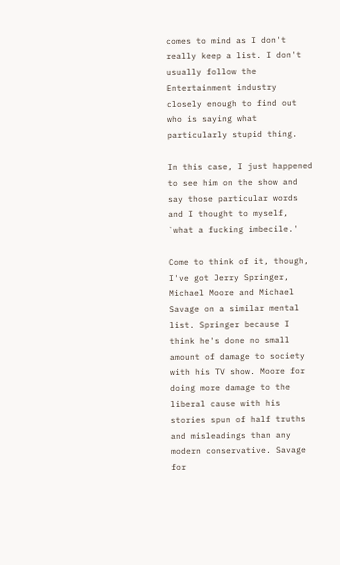comes to mind as I don't really keep a list. I don't usually follow the Entertainment industry closely enough to find out who is saying what particularly stupid thing.

In this case, I just happened to see him on the show and say those particular words and I thought to myself, `what a fucking imbecile.'

Come to think of it, though, I've got Jerry Springer, Michael Moore and Michael Savage on a similar mental list. Springer because I think he's done no small amount of damage to society with his TV show. Moore for doing more damage to the liberal cause with his stories spun of half truths and misleadings than any modern conservative. Savage for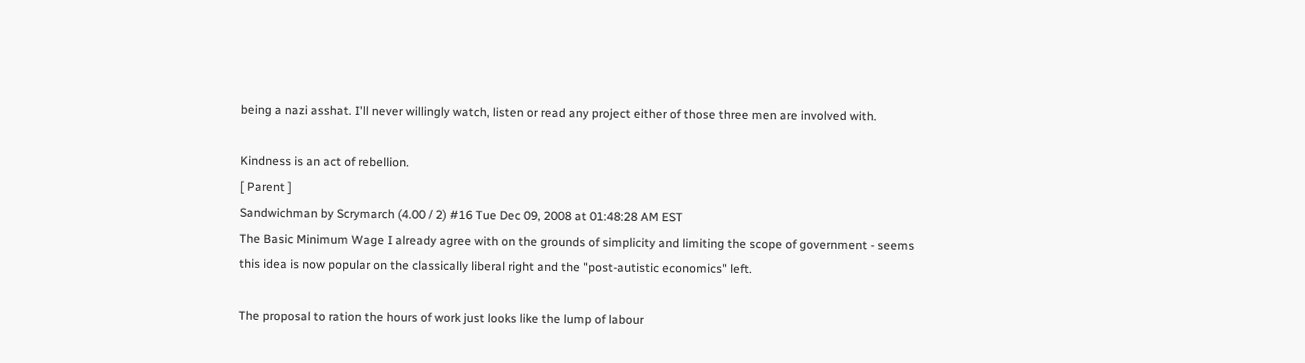being a nazi asshat. I'll never willingly watch, listen or read any project either of those three men are involved with.

Kindness is an act of rebellion.
[ Parent ]
Sandwichman by Scrymarch (4.00 / 2) #16 Tue Dec 09, 2008 at 01:48:28 AM EST
The Basic Minimum Wage I already agree with on the grounds of simplicity and limiting the scope of government - seems this idea is now popular on the classically liberal right and the "post-autistic economics" left.

The proposal to ration the hours of work just looks like the lump of labour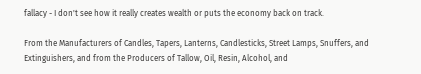fallacy - I don't see how it really creates wealth or puts the economy back on track.

From the Manufacturers of Candles, Tapers, Lanterns, Candlesticks, Street Lamps, Snuffers, and Extinguishers, and from the Producers of Tallow, Oil, Resin, Alcohol, and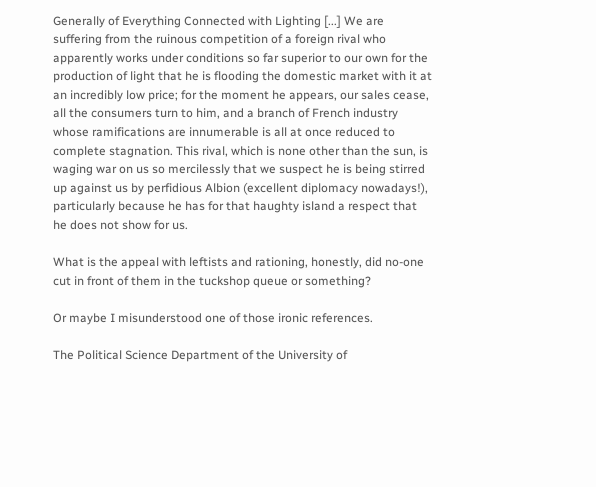Generally of Everything Connected with Lighting [...] We are suffering from the ruinous competition of a foreign rival who apparently works under conditions so far superior to our own for the production of light that he is flooding the domestic market with it at an incredibly low price; for the moment he appears, our sales cease, all the consumers turn to him, and a branch of French industry whose ramifications are innumerable is all at once reduced to complete stagnation. This rival, which is none other than the sun, is waging war on us so mercilessly that we suspect he is being stirred up against us by perfidious Albion (excellent diplomacy nowadays!), particularly because he has for that haughty island a respect that he does not show for us.

What is the appeal with leftists and rationing, honestly, did no-one cut in front of them in the tuckshop queue or something?

Or maybe I misunderstood one of those ironic references.

The Political Science Department of the University of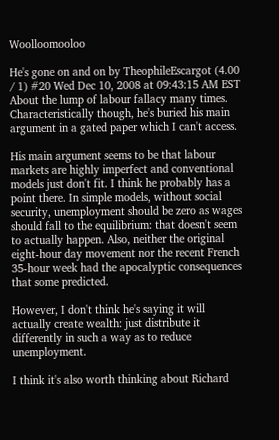Woolloomooloo

He's gone on and on by TheophileEscargot (4.00 / 1) #20 Wed Dec 10, 2008 at 09:43:15 AM EST
About the lump of labour fallacy many times. Characteristically though, he's buried his main argument in a gated paper which I can't access.

His main argument seems to be that labour markets are highly imperfect and conventional models just don't fit. I think he probably has a point there. In simple models, without social security, unemployment should be zero as wages should fall to the equilibrium: that doesn't seem to actually happen. Also, neither the original eight-hour day movement nor the recent French 35-hour week had the apocalyptic consequences that some predicted.

However, I don't think he's saying it will actually create wealth: just distribute it differently in such a way as to reduce unemployment.

I think it's also worth thinking about Richard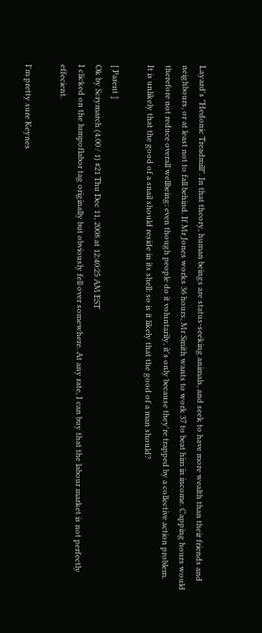Layard's "Hedonic Treadmill". In that theory, human beings are status-seeking animals, and seek to have more wealth than their friends and neighbours, or at least not to fall behind. If Mr Jones works 36 hours, Mr Smith wants to work 37 to beat him in income. Capping hours would therefore not reduce overall wellbeing: even though people do it voluntarily, it's only because they're trapped by a collective action problem.
It is unlikely that the good of a snail should reside in its shell: so is it likely that the good of a man should?

[ Parent ]
Ok by Scrymarch (4.00 / 1) #21 Thu Dec 11, 2008 at 12:40:25 AM EST
I clicked on the lumpoflabor tag originally but obviously fell over somewhere. At any rate, I can buy that the labour market is not perfectly effecient.

I'm pretty sure Keynes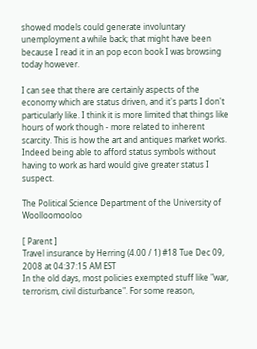showed models could generate involuntary unemployment a while back; that might have been because I read it in an pop econ book I was browsing today however.

I can see that there are certainly aspects of the economy which are status driven, and it's parts I don't particularly like. I think it is more limited that things like hours of work though - more related to inherent scarcity. This is how the art and antiques market works. Indeed being able to afford status symbols without having to work as hard would give greater status I suspect.

The Political Science Department of the University of Woolloomooloo

[ Parent ]
Travel insurance by Herring (4.00 / 1) #18 Tue Dec 09, 2008 at 04:37:15 AM EST
In the old days, most policies exempted stuff like "war, terrorism, civil disturbance". For some reason,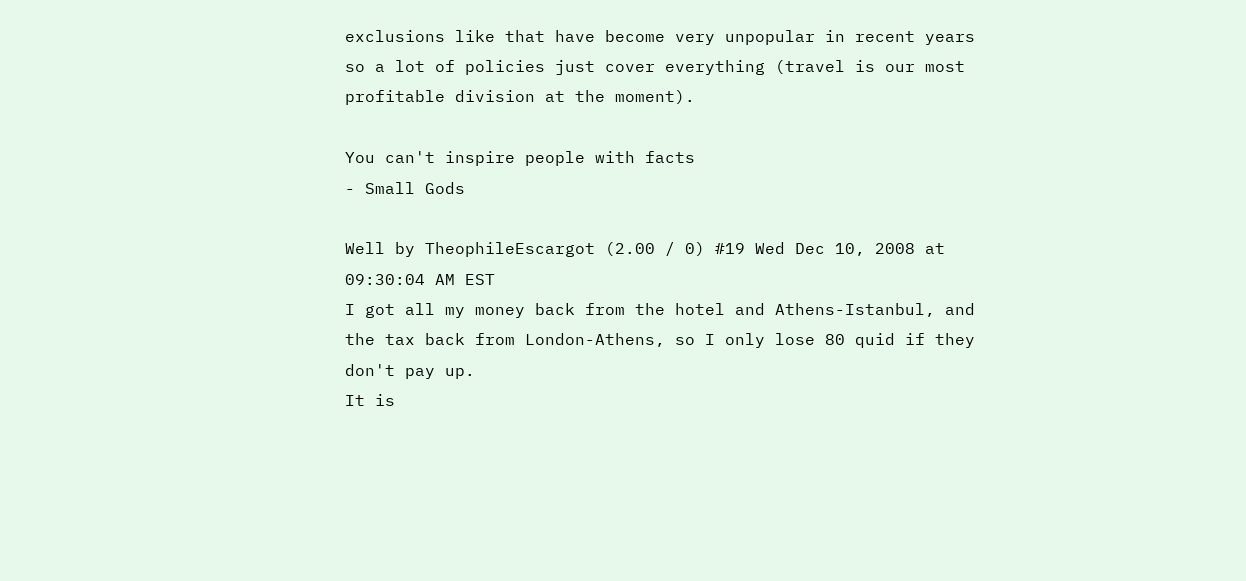exclusions like that have become very unpopular in recent years so a lot of policies just cover everything (travel is our most profitable division at the moment).

You can't inspire people with facts
- Small Gods

Well by TheophileEscargot (2.00 / 0) #19 Wed Dec 10, 2008 at 09:30:04 AM EST
I got all my money back from the hotel and Athens-Istanbul, and the tax back from London-Athens, so I only lose 80 quid if they don't pay up.
It is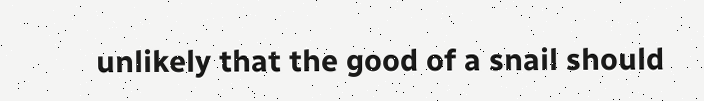unlikely that the good of a snail should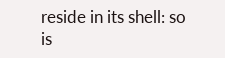reside in its shell: so is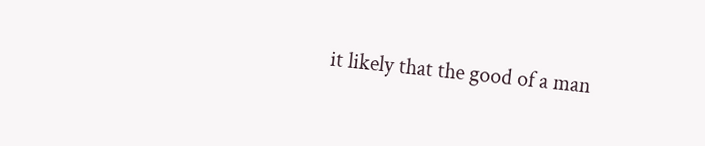it likely that the good of a man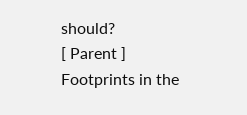should?
[ Parent ]
Footprints in the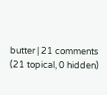butter | 21 comments (21 topical, 0 hidden)